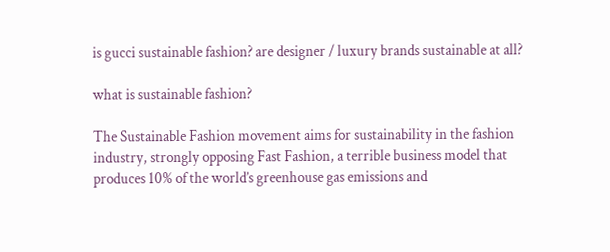is gucci sustainable fashion? are designer / luxury brands sustainable at all?

what is sustainable fashion?

The Sustainable Fashion movement aims for sustainability in the fashion industry, strongly opposing Fast Fashion, a terrible business model that produces 10% of the world’s greenhouse gas emissions and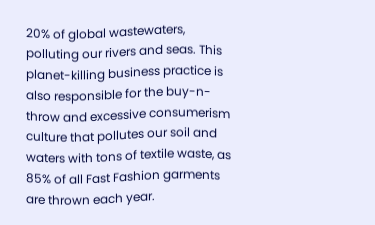20% of global wastewaters, polluting our rivers and seas. This planet-killing business practice is also responsible for the buy-n-throw and excessive consumerism culture that pollutes our soil and waters with tons of textile waste, as 85% of all Fast Fashion garments are thrown each year.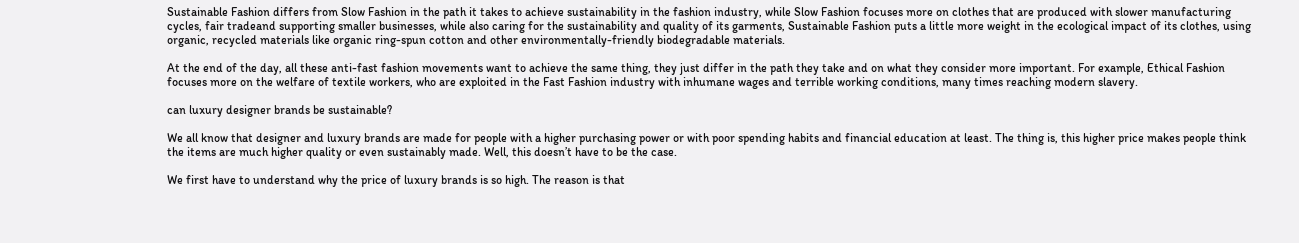Sustainable Fashion differs from Slow Fashion in the path it takes to achieve sustainability in the fashion industry, while Slow Fashion focuses more on clothes that are produced with slower manufacturing cycles, fair tradeand supporting smaller businesses, while also caring for the sustainability and quality of its garments, Sustainable Fashion puts a little more weight in the ecological impact of its clothes, using organic, recycled materials like organic ring-spun cotton and other environmentally-friendly biodegradable materials.

At the end of the day, all these anti-fast fashion movements want to achieve the same thing, they just differ in the path they take and on what they consider more important. For example, Ethical Fashion focuses more on the welfare of textile workers, who are exploited in the Fast Fashion industry with inhumane wages and terrible working conditions, many times reaching modern slavery.

can luxury designer brands be sustainable?

We all know that designer and luxury brands are made for people with a higher purchasing power or with poor spending habits and financial education at least. The thing is, this higher price makes people think the items are much higher quality or even sustainably made. Well, this doesn’t have to be the case.

We first have to understand why the price of luxury brands is so high. The reason is that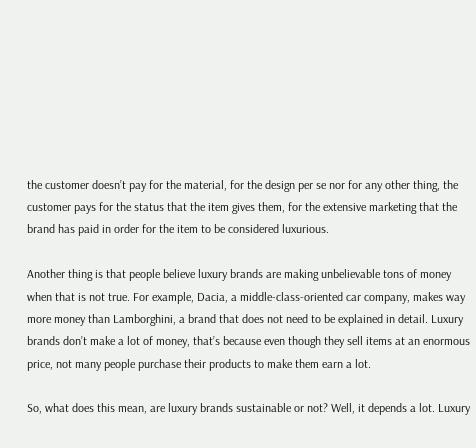the customer doesn’t pay for the material, for the design per se nor for any other thing, the customer pays for the status that the item gives them, for the extensive marketing that the brand has paid in order for the item to be considered luxurious.

Another thing is that people believe luxury brands are making unbelievable tons of money when that is not true. For example, Dacia, a middle-class-oriented car company, makes way more money than Lamborghini, a brand that does not need to be explained in detail. Luxury brands don’t make a lot of money, that’s because even though they sell items at an enormous price, not many people purchase their products to make them earn a lot.

So, what does this mean, are luxury brands sustainable or not? Well, it depends a lot. Luxury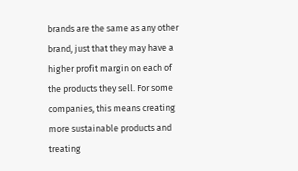brands are the same as any other brand, just that they may have a higher profit margin on each of the products they sell. For some companies, this means creating more sustainable products and treating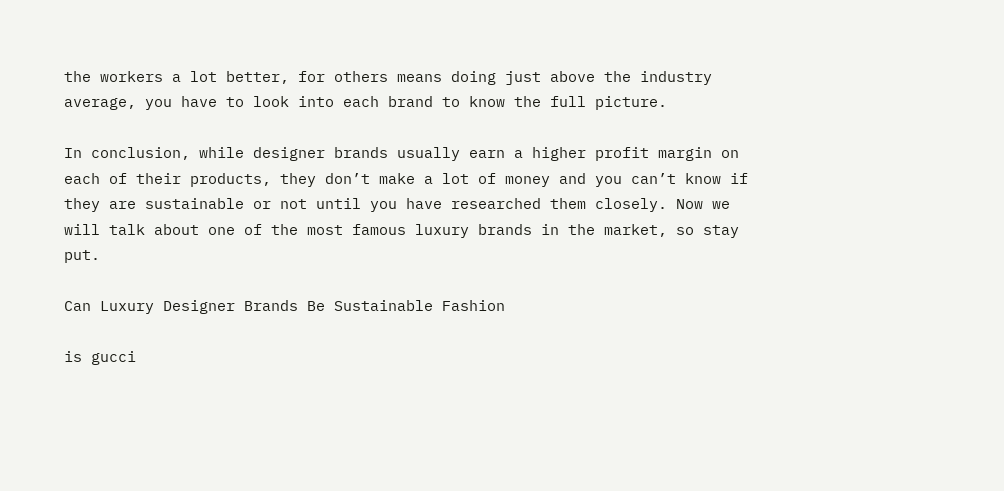the workers a lot better, for others means doing just above the industry average, you have to look into each brand to know the full picture.

In conclusion, while designer brands usually earn a higher profit margin on each of their products, they don’t make a lot of money and you can’t know if they are sustainable or not until you have researched them closely. Now we will talk about one of the most famous luxury brands in the market, so stay put.

Can Luxury Designer Brands Be Sustainable Fashion

is gucci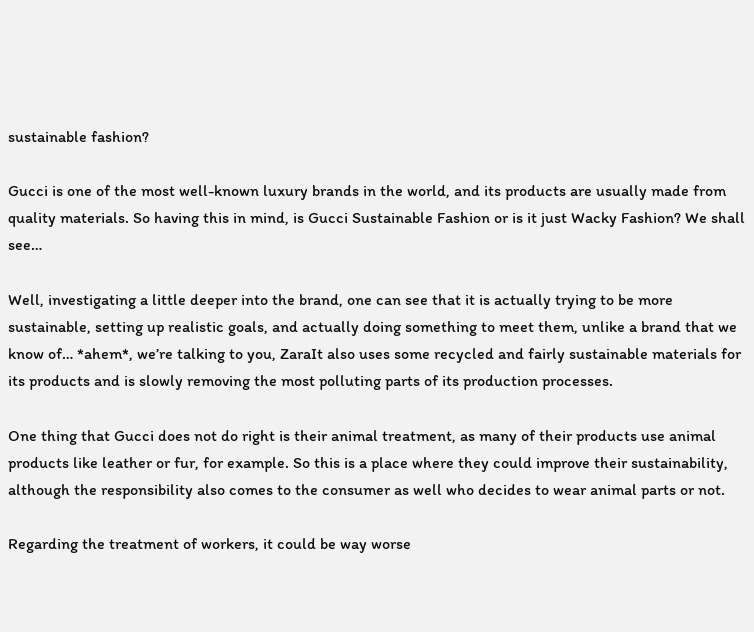sustainable fashion?

Gucci is one of the most well-known luxury brands in the world, and its products are usually made from quality materials. So having this in mind, is Gucci Sustainable Fashion or is it just Wacky Fashion? We shall see…

Well, investigating a little deeper into the brand, one can see that it is actually trying to be more sustainable, setting up realistic goals, and actually doing something to meet them, unlike a brand that we know of… *ahem*, we’re talking to you, ZaraIt also uses some recycled and fairly sustainable materials for its products and is slowly removing the most polluting parts of its production processes.

One thing that Gucci does not do right is their animal treatment, as many of their products use animal products like leather or fur, for example. So this is a place where they could improve their sustainability, although the responsibility also comes to the consumer as well who decides to wear animal parts or not.

Regarding the treatment of workers, it could be way worse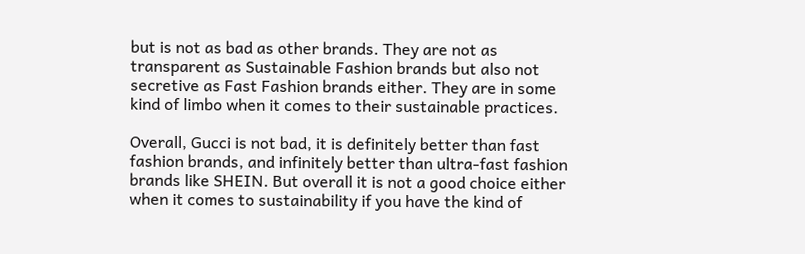but is not as bad as other brands. They are not as transparent as Sustainable Fashion brands but also not secretive as Fast Fashion brands either. They are in some kind of limbo when it comes to their sustainable practices.

Overall, Gucci is not bad, it is definitely better than fast fashion brands, and infinitely better than ultra-fast fashion brands like SHEIN. But overall it is not a good choice either when it comes to sustainability if you have the kind of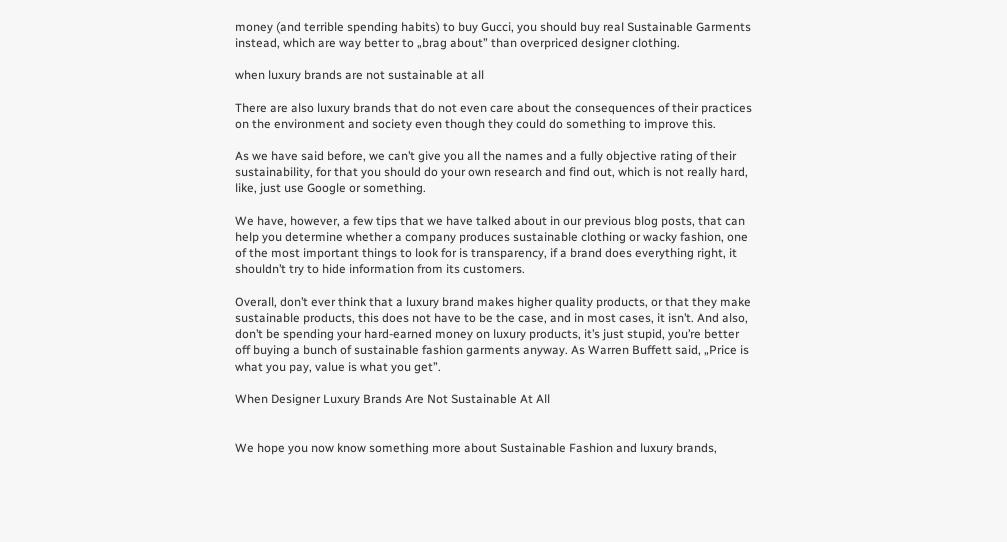money (and terrible spending habits) to buy Gucci, you should buy real Sustainable Garments instead, which are way better to „brag about” than overpriced designer clothing.

when luxury brands are not sustainable at all

There are also luxury brands that do not even care about the consequences of their practices on the environment and society even though they could do something to improve this.

As we have said before, we can’t give you all the names and a fully objective rating of their sustainability, for that you should do your own research and find out, which is not really hard, like, just use Google or something.

We have, however, a few tips that we have talked about in our previous blog posts, that can help you determine whether a company produces sustainable clothing or wacky fashion, one of the most important things to look for is transparency, if a brand does everything right, it shouldn’t try to hide information from its customers.

Overall, don’t ever think that a luxury brand makes higher quality products, or that they make sustainable products, this does not have to be the case, and in most cases, it isn’t. And also, don’t be spending your hard-earned money on luxury products, it’s just stupid, you’re better off buying a bunch of sustainable fashion garments anyway. As Warren Buffett said, „Price is what you pay, value is what you get”.

When Designer Luxury Brands Are Not Sustainable At All


We hope you now know something more about Sustainable Fashion and luxury brands,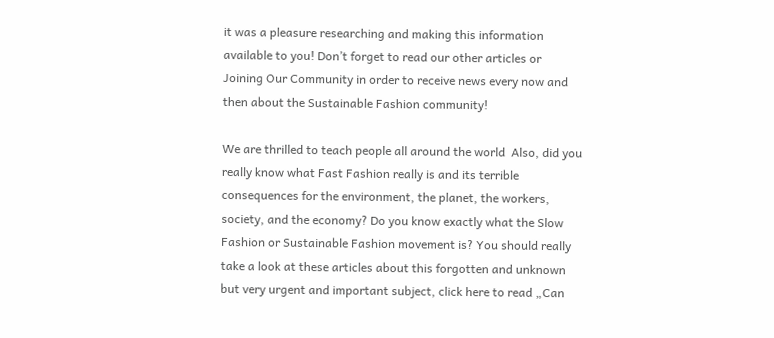it was a pleasure researching and making this information available to you! Don’t forget to read our other articles or Joining Our Community in order to receive news every now and then about the Sustainable Fashion community!

We are thrilled to teach people all around the world  Also, did you really know what Fast Fashion really is and its terrible consequences for the environment, the planet, the workers, society, and the economy? Do you know exactly what the Slow Fashion or Sustainable Fashion movement is? You should really take a look at these articles about this forgotten and unknown but very urgent and important subject, click here to read „Can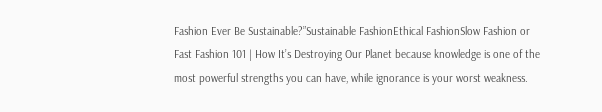Fashion Ever Be Sustainable?”Sustainable FashionEthical FashionSlow Fashion or Fast Fashion 101 | How It’s Destroying Our Planet because knowledge is one of the most powerful strengths you can have, while ignorance is your worst weakness.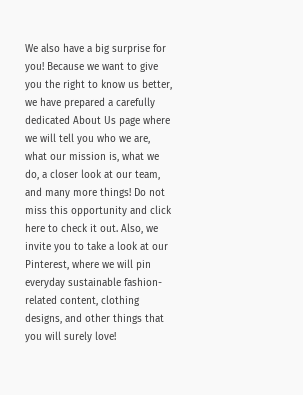We also have a big surprise for you! Because we want to give you the right to know us better, we have prepared a carefully dedicated About Us page where we will tell you who we are, what our mission is, what we do, a closer look at our team, and many more things! Do not miss this opportunity and click here to check it out. Also, we invite you to take a look at our Pinterest, where we will pin everyday sustainable fashion-related content, clothing designs, and other things that you will surely love!